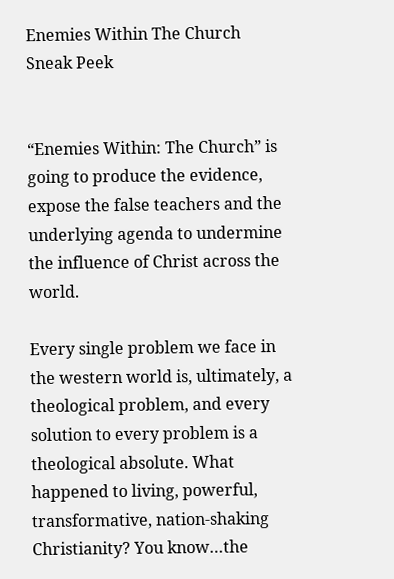Enemies Within The Church Sneak Peek


“Enemies Within: The Church” is going to produce the evidence, expose the false teachers and the underlying agenda to undermine the influence of Christ across the world.

Every single problem we face in the western world is, ultimately, a theological problem, and every solution to every problem is a theological absolute. What happened to living, powerful, transformative, nation-shaking Christianity? You know…the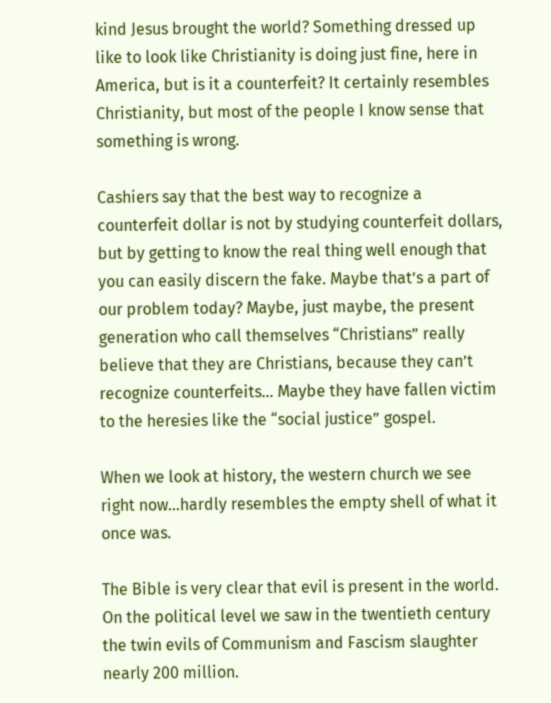kind Jesus brought the world? Something dressed up like to look like Christianity is doing just fine, here in America, but is it a counterfeit? It certainly resembles Christianity, but most of the people I know sense that something is wrong.

Cashiers say that the best way to recognize a counterfeit dollar is not by studying counterfeit dollars, but by getting to know the real thing well enough that you can easily discern the fake. Maybe that’s a part of our problem today? Maybe, just maybe, the present generation who call themselves “Christians” really believe that they are Christians, because they can’t recognize counterfeits… Maybe they have fallen victim to the heresies like the “social justice” gospel.

When we look at history, the western church we see right now…hardly resembles the empty shell of what it once was.

The Bible is very clear that evil is present in the world. On the political level we saw in the twentieth century the twin evils of Communism and Fascism slaughter nearly 200 million.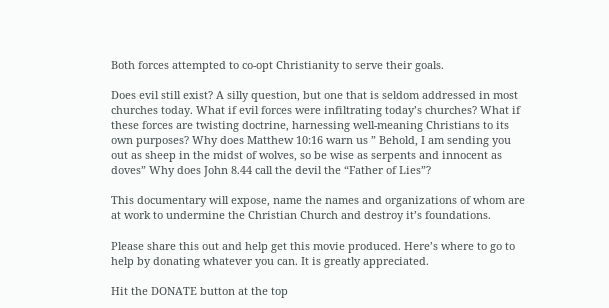Both forces attempted to co-opt Christianity to serve their goals.

Does evil still exist? A silly question, but one that is seldom addressed in most churches today. What if evil forces were infiltrating today’s churches? What if these forces are twisting doctrine, harnessing well-meaning Christians to its own purposes? Why does Matthew 10:16 warn us ” Behold, I am sending you out as sheep in the midst of wolves, so be wise as serpents and innocent as doves” Why does John 8.44 call the devil the “Father of Lies”?

This documentary will expose, name the names and organizations of whom are at work to undermine the Christian Church and destroy it’s foundations.

Please share this out and help get this movie produced. Here’s where to go to help by donating whatever you can. It is greatly appreciated.

Hit the DONATE button at the top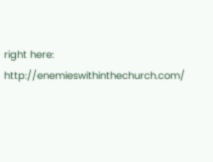right here: http://enemieswithinthechurch.com/